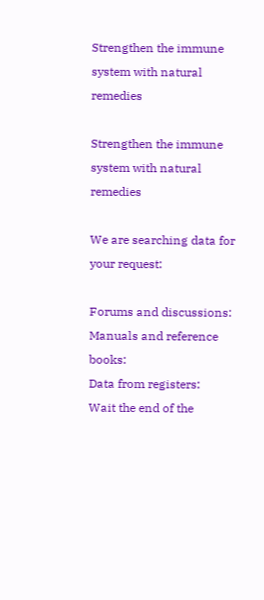Strengthen the immune system with natural remedies

Strengthen the immune system with natural remedies

We are searching data for your request:

Forums and discussions:
Manuals and reference books:
Data from registers:
Wait the end of the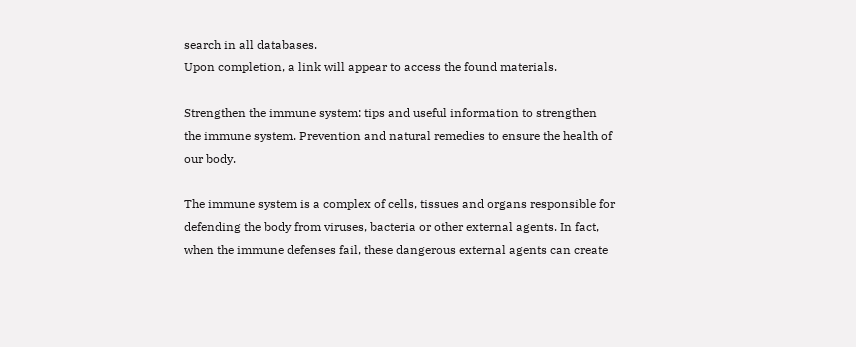search in all databases.
Upon completion, a link will appear to access the found materials.

Strengthen the immune system: tips and useful information to strengthen the immune system. Prevention and natural remedies to ensure the health of our body.

The immune system is a complex of cells, tissues and organs responsible for defending the body from viruses, bacteria or other external agents. In fact, when the immune defenses fail, these dangerous external agents can create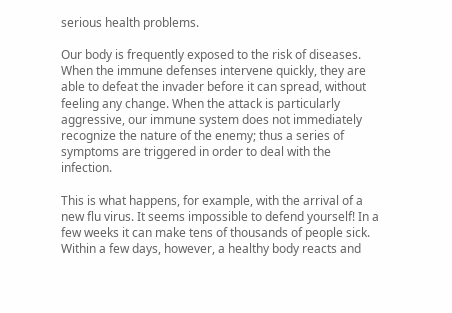serious health problems.

Our body is frequently exposed to the risk of diseases. When the immune defenses intervene quickly, they are able to defeat the invader before it can spread, without feeling any change. When the attack is particularly aggressive, our immune system does not immediately recognize the nature of the enemy; thus a series of symptoms are triggered in order to deal with the infection.

This is what happens, for example, with the arrival of a new flu virus. It seems impossible to defend yourself! In a few weeks it can make tens of thousands of people sick. Within a few days, however, a healthy body reacts and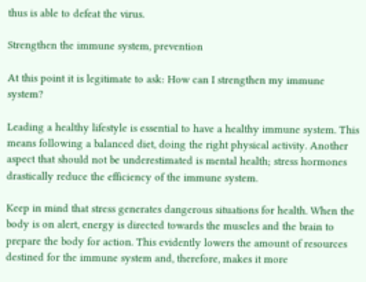thus is able to defeat the virus.

Strengthen the immune system, prevention

At this point it is legitimate to ask: How can I strengthen my immune system?

Leading a healthy lifestyle is essential to have a healthy immune system. This means following a balanced diet, doing the right physical activity. Another aspect that should not be underestimated is mental health; stress hormones drastically reduce the efficiency of the immune system.

Keep in mind that stress generates dangerous situations for health. When the body is on alert, energy is directed towards the muscles and the brain to prepare the body for action. This evidently lowers the amount of resources destined for the immune system and, therefore, makes it more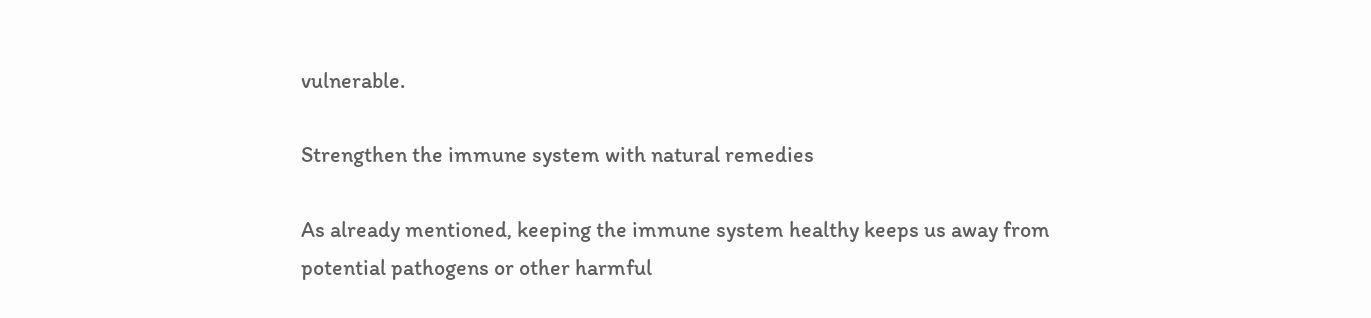vulnerable.

Strengthen the immune system with natural remedies

As already mentioned, keeping the immune system healthy keeps us away from potential pathogens or other harmful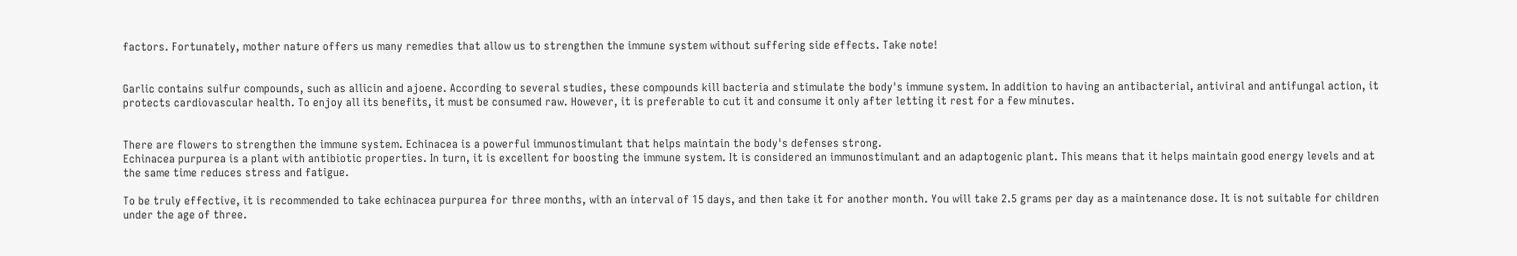factors. Fortunately, mother nature offers us many remedies that allow us to strengthen the immune system without suffering side effects. Take note!


Garlic contains sulfur compounds, such as allicin and ajoene. According to several studies, these compounds kill bacteria and stimulate the body's immune system. In addition to having an antibacterial, antiviral and antifungal action, it protects cardiovascular health. To enjoy all its benefits, it must be consumed raw. However, it is preferable to cut it and consume it only after letting it rest for a few minutes.


There are flowers to strengthen the immune system. Echinacea is a powerful immunostimulant that helps maintain the body's defenses strong.
Echinacea purpurea is a plant with antibiotic properties. In turn, it is excellent for boosting the immune system. It is considered an immunostimulant and an adaptogenic plant. This means that it helps maintain good energy levels and at the same time reduces stress and fatigue.

To be truly effective, it is recommended to take echinacea purpurea for three months, with an interval of 15 days, and then take it for another month. You will take 2.5 grams per day as a maintenance dose. It is not suitable for children under the age of three.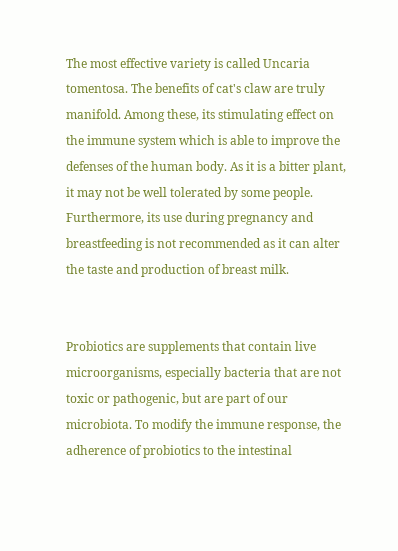The most effective variety is called Uncaria tomentosa. The benefits of cat's claw are truly manifold. Among these, its stimulating effect on the immune system which is able to improve the defenses of the human body. As it is a bitter plant, it may not be well tolerated by some people. Furthermore, its use during pregnancy and breastfeeding is not recommended as it can alter the taste and production of breast milk.


Probiotics are supplements that contain live microorganisms, especially bacteria that are not toxic or pathogenic, but are part of our microbiota. To modify the immune response, the adherence of probiotics to the intestinal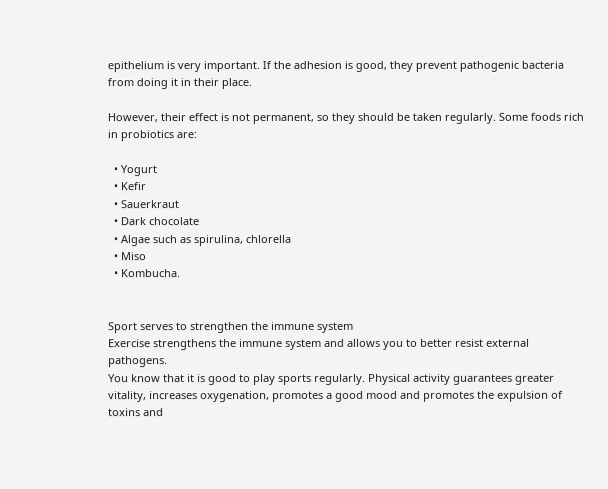epithelium is very important. If the adhesion is good, they prevent pathogenic bacteria from doing it in their place.

However, their effect is not permanent, so they should be taken regularly. Some foods rich in probiotics are:

  • Yogurt
  • Kefir
  • Sauerkraut
  • Dark chocolate
  • Algae such as spirulina, chlorella
  • Miso
  • Kombucha.


Sport serves to strengthen the immune system
Exercise strengthens the immune system and allows you to better resist external pathogens.
You know that it is good to play sports regularly. Physical activity guarantees greater vitality, increases oxygenation, promotes a good mood and promotes the expulsion of toxins and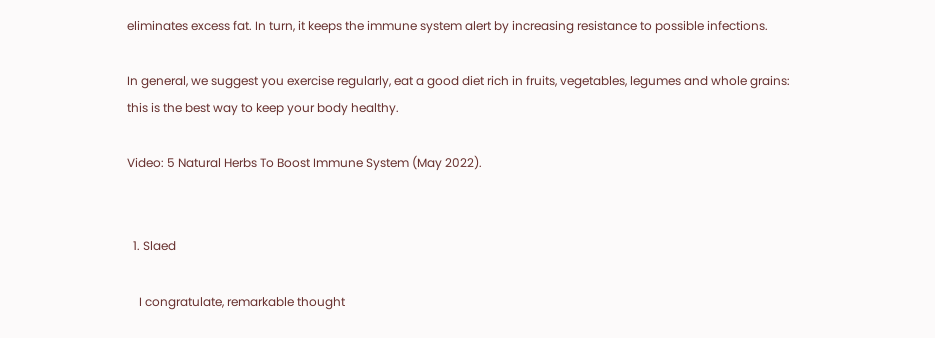eliminates excess fat. In turn, it keeps the immune system alert by increasing resistance to possible infections.

In general, we suggest you exercise regularly, eat a good diet rich in fruits, vegetables, legumes and whole grains: this is the best way to keep your body healthy.

Video: 5 Natural Herbs To Boost Immune System (May 2022).


  1. Slaed

    I congratulate, remarkable thought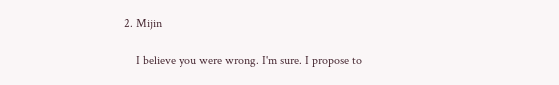2. Mijin

    I believe you were wrong. I'm sure. I propose to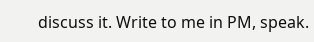discuss it. Write to me in PM, speak.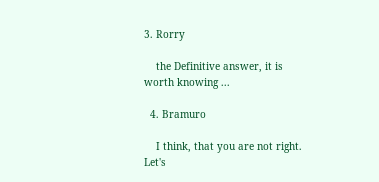3. Rorry

    the Definitive answer, it is worth knowing ...

  4. Bramuro

    I think, that you are not right. Let's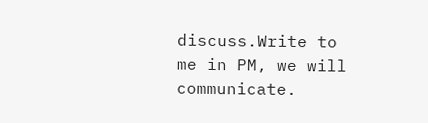discuss.Write to me in PM, we will communicate.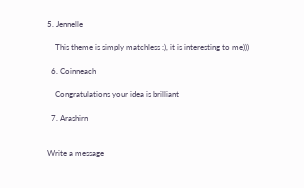5. Jennelle

    This theme is simply matchless :), it is interesting to me)))

  6. Coinneach

    Congratulations your idea is brilliant

  7. Arashirn


Write a message